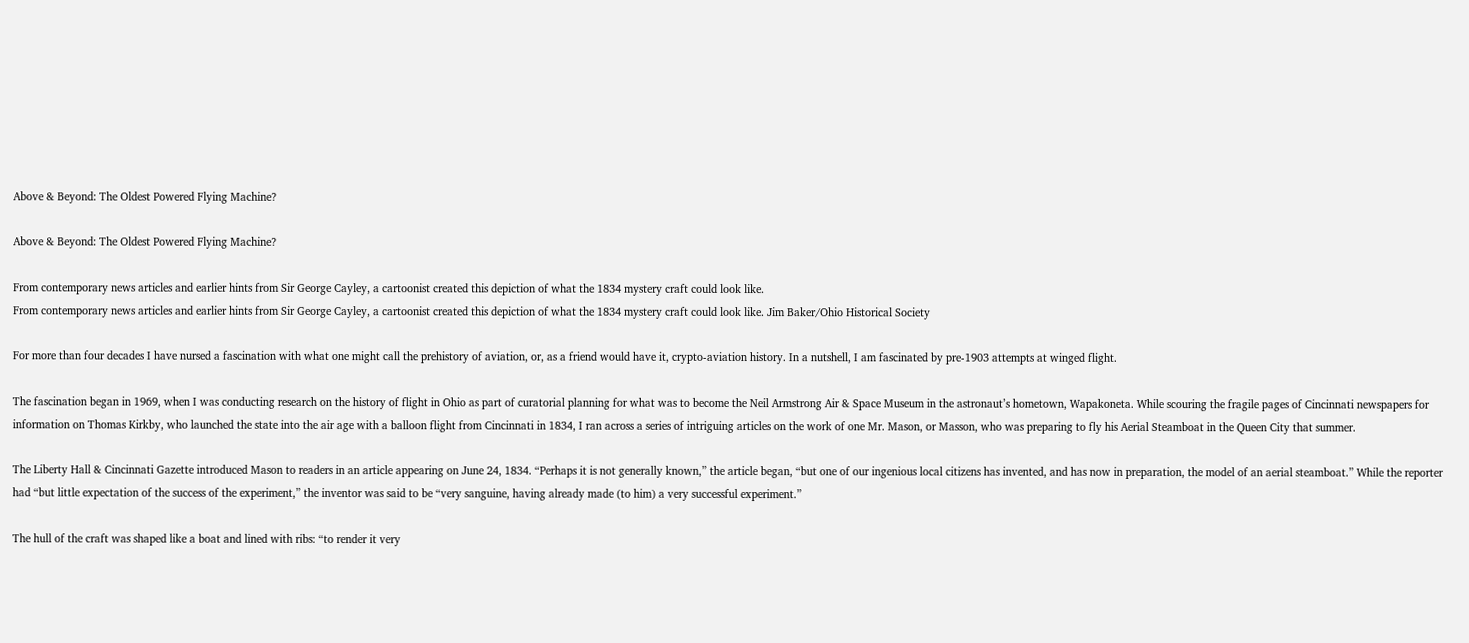Above & Beyond: The Oldest Powered Flying Machine?

Above & Beyond: The Oldest Powered Flying Machine?

From contemporary news articles and earlier hints from Sir George Cayley, a cartoonist created this depiction of what the 1834 mystery craft could look like.
From contemporary news articles and earlier hints from Sir George Cayley, a cartoonist created this depiction of what the 1834 mystery craft could look like. Jim Baker/Ohio Historical Society

For more than four decades I have nursed a fascination with what one might call the prehistory of aviation, or, as a friend would have it, crypto-aviation history. In a nutshell, I am fascinated by pre-1903 attempts at winged flight.

The fascination began in 1969, when I was conducting research on the history of flight in Ohio as part of curatorial planning for what was to become the Neil Armstrong Air & Space Museum in the astronaut’s hometown, Wapakoneta. While scouring the fragile pages of Cincinnati newspapers for information on Thomas Kirkby, who launched the state into the air age with a balloon flight from Cincinnati in 1834, I ran across a series of intriguing articles on the work of one Mr. Mason, or Masson, who was preparing to fly his Aerial Steamboat in the Queen City that summer.

The Liberty Hall & Cincinnati Gazette introduced Mason to readers in an article appearing on June 24, 1834. “Perhaps it is not generally known,” the article began, “but one of our ingenious local citizens has invented, and has now in preparation, the model of an aerial steamboat.” While the reporter had “but little expectation of the success of the experiment,” the inventor was said to be “very sanguine, having already made (to him) a very successful experiment.”

The hull of the craft was shaped like a boat and lined with ribs: “to render it very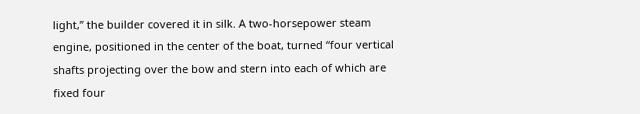light,” the builder covered it in silk. A two-horsepower steam engine, positioned in the center of the boat, turned “four vertical shafts projecting over the bow and stern into each of which are fixed four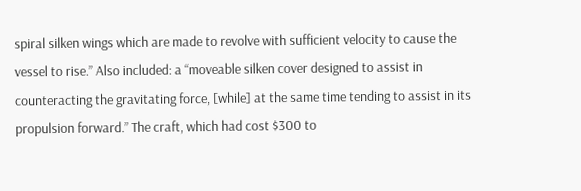spiral silken wings which are made to revolve with sufficient velocity to cause the vessel to rise.” Also included: a “moveable silken cover designed to assist in counteracting the gravitating force, [while] at the same time tending to assist in its propulsion forward.” The craft, which had cost $300 to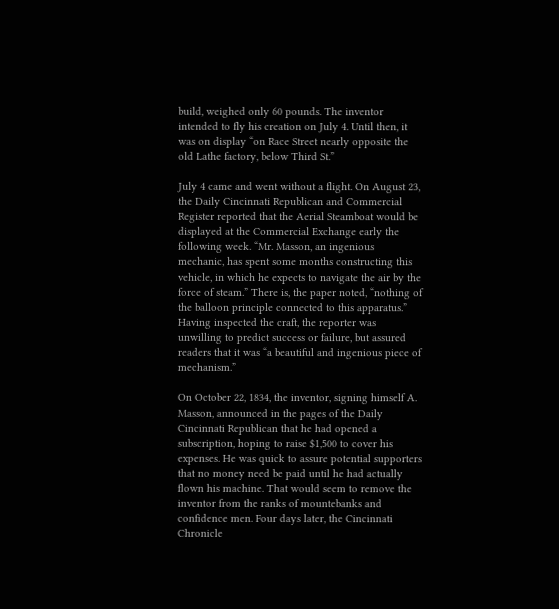build, weighed only 60 pounds. The inventor intended to fly his creation on July 4. Until then, it was on display “on Race Street nearly opposite the old Lathe factory, below Third St.”

July 4 came and went without a flight. On August 23, the Daily Cincinnati Republican and Commercial Register reported that the Aerial Steamboat would be displayed at the Commercial Exchange early the following week. “Mr. Masson, an ingenious mechanic, has spent some months constructing this vehicle, in which he expects to navigate the air by the force of steam.” There is, the paper noted, “nothing of the balloon principle connected to this apparatus.” Having inspected the craft, the reporter was unwilling to predict success or failure, but assured readers that it was “a beautiful and ingenious piece of mechanism.”

On October 22, 1834, the inventor, signing himself A. Masson, announced in the pages of the Daily Cincinnati Republican that he had opened a subscription, hoping to raise $1,500 to cover his expenses. He was quick to assure potential supporters that no money need be paid until he had actually flown his machine. That would seem to remove the inventor from the ranks of mountebanks and confidence men. Four days later, the Cincinnati Chronicle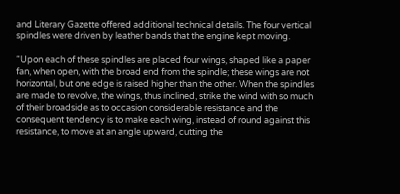and Literary Gazette offered additional technical details. The four vertical spindles were driven by leather bands that the engine kept moving.

“Upon each of these spindles are placed four wings, shaped like a paper fan, when open, with the broad end from the spindle; these wings are not horizontal, but one edge is raised higher than the other. When the spindles are made to revolve, the wings, thus inclined, strike the wind with so much of their broadside as to occasion considerable resistance and the consequent tendency is to make each wing, instead of round against this resistance, to move at an angle upward, cutting the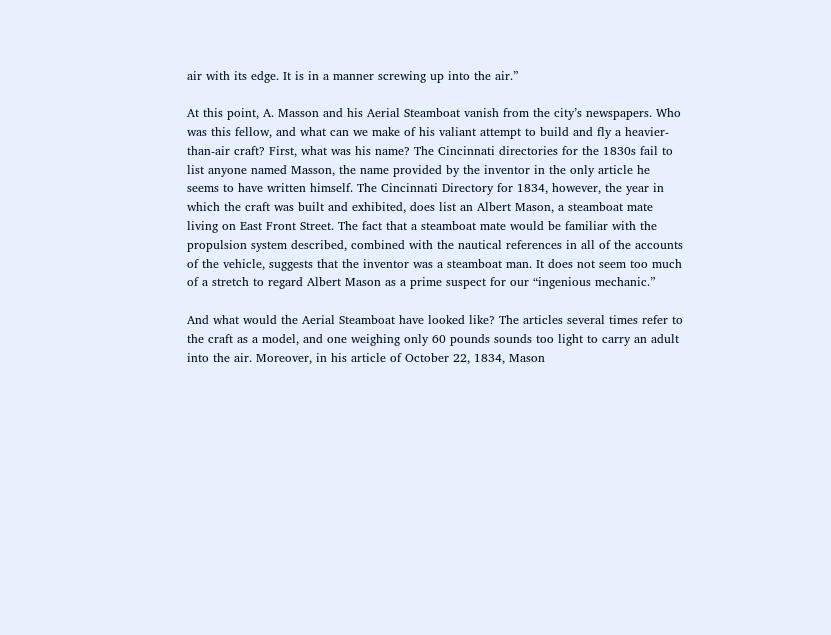air with its edge. It is in a manner screwing up into the air.”

At this point, A. Masson and his Aerial Steamboat vanish from the city’s newspapers. Who was this fellow, and what can we make of his valiant attempt to build and fly a heavier-than-air craft? First, what was his name? The Cincinnati directories for the 1830s fail to list anyone named Masson, the name provided by the inventor in the only article he seems to have written himself. The Cincinnati Directory for 1834, however, the year in which the craft was built and exhibited, does list an Albert Mason, a steamboat mate living on East Front Street. The fact that a steamboat mate would be familiar with the propulsion system described, combined with the nautical references in all of the accounts of the vehicle, suggests that the inventor was a steamboat man. It does not seem too much of a stretch to regard Albert Mason as a prime suspect for our “ingenious mechanic.”

And what would the Aerial Steamboat have looked like? The articles several times refer to the craft as a model, and one weighing only 60 pounds sounds too light to carry an adult into the air. Moreover, in his article of October 22, 1834, Mason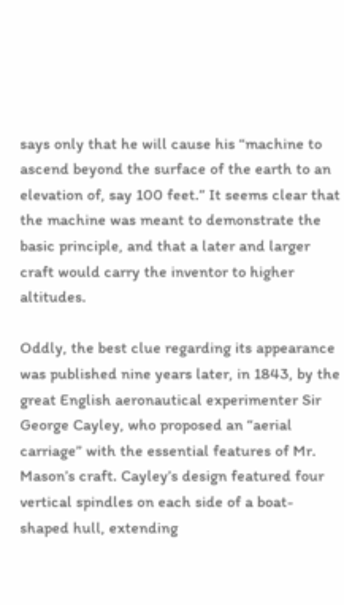says only that he will cause his “machine to ascend beyond the surface of the earth to an elevation of, say 100 feet.” It seems clear that the machine was meant to demonstrate the basic principle, and that a later and larger craft would carry the inventor to higher altitudes.

Oddly, the best clue regarding its appearance was published nine years later, in 1843, by the great English aeronautical experimenter Sir George Cayley, who proposed an “aerial carriage” with the essential features of Mr. Mason’s craft. Cayley’s design featured four vertical spindles on each side of a boat-shaped hull, extending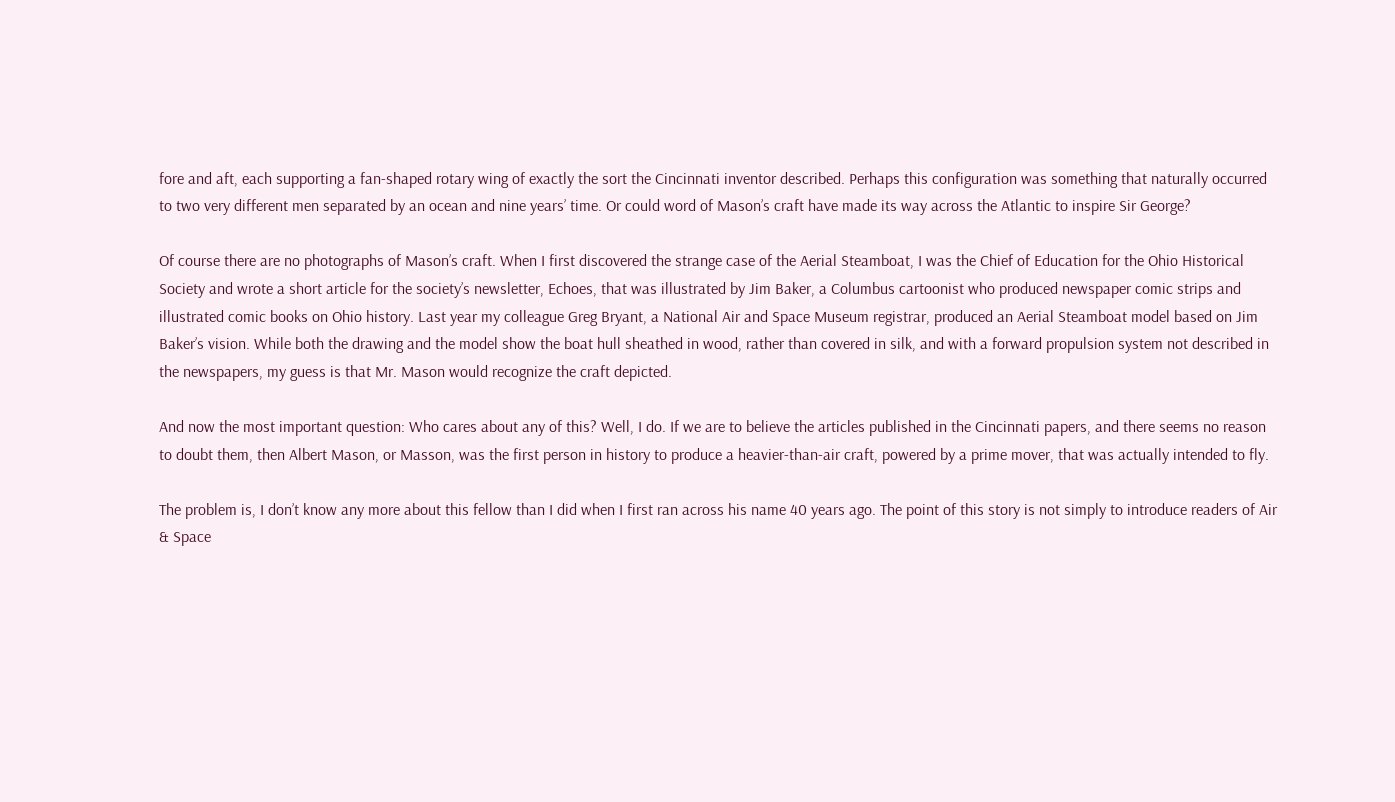fore and aft, each supporting a fan-shaped rotary wing of exactly the sort the Cincinnati inventor described. Perhaps this configuration was something that naturally occurred to two very different men separated by an ocean and nine years’ time. Or could word of Mason’s craft have made its way across the Atlantic to inspire Sir George?

Of course there are no photographs of Mason’s craft. When I first discovered the strange case of the Aerial Steamboat, I was the Chief of Education for the Ohio Historical Society and wrote a short article for the society’s newsletter, Echoes, that was illustrated by Jim Baker, a Columbus cartoonist who produced newspaper comic strips and illustrated comic books on Ohio history. Last year my colleague Greg Bryant, a National Air and Space Museum registrar, produced an Aerial Steamboat model based on Jim Baker’s vision. While both the drawing and the model show the boat hull sheathed in wood, rather than covered in silk, and with a forward propulsion system not described in the newspapers, my guess is that Mr. Mason would recognize the craft depicted.

And now the most important question: Who cares about any of this? Well, I do. If we are to believe the articles published in the Cincinnati papers, and there seems no reason to doubt them, then Albert Mason, or Masson, was the first person in history to produce a heavier-than-air craft, powered by a prime mover, that was actually intended to fly.

The problem is, I don’t know any more about this fellow than I did when I first ran across his name 40 years ago. The point of this story is not simply to introduce readers of Air & Space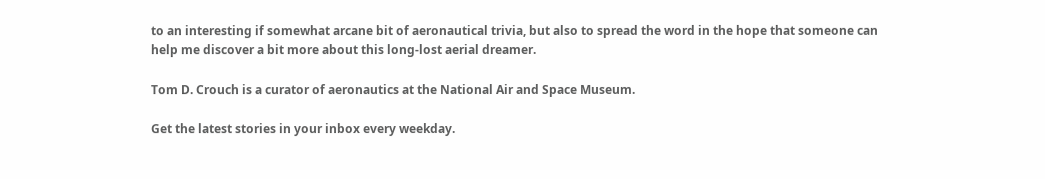to an interesting if somewhat arcane bit of aeronautical trivia, but also to spread the word in the hope that someone can help me discover a bit more about this long-lost aerial dreamer.

Tom D. Crouch is a curator of aeronautics at the National Air and Space Museum.

Get the latest stories in your inbox every weekday.